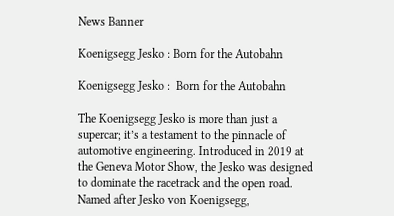News Banner

Koenigsegg Jesko : Born for the Autobahn

Koenigsegg Jesko :  Born for the Autobahn

The Koenigsegg Jesko is more than just a supercar; it’s a testament to the pinnacle of automotive engineering. Introduced in 2019 at the Geneva Motor Show, the Jesko was designed to dominate the racetrack and the open road. Named after Jesko von Koenigsegg,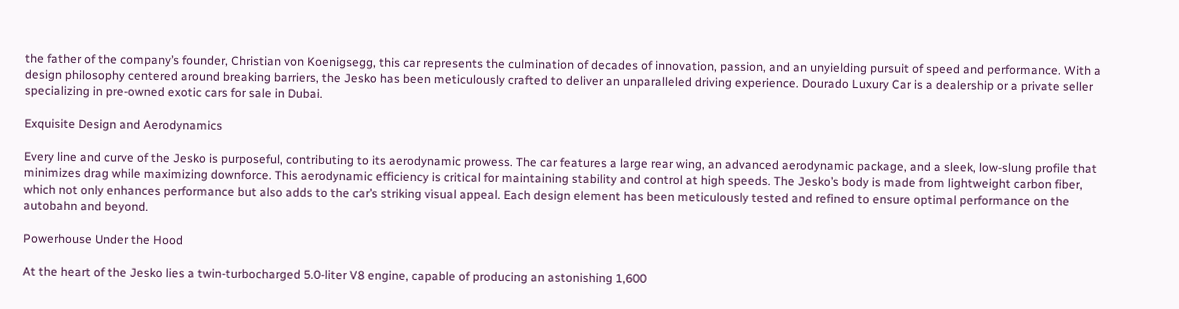the father of the company’s founder, Christian von Koenigsegg, this car represents the culmination of decades of innovation, passion, and an unyielding pursuit of speed and performance. With a design philosophy centered around breaking barriers, the Jesko has been meticulously crafted to deliver an unparalleled driving experience. Dourado Luxury Car is a dealership or a private seller specializing in pre-owned exotic cars for sale in Dubai.

Exquisite Design and Aerodynamics

Every line and curve of the Jesko is purposeful, contributing to its aerodynamic prowess. The car features a large rear wing, an advanced aerodynamic package, and a sleek, low-slung profile that minimizes drag while maximizing downforce. This aerodynamic efficiency is critical for maintaining stability and control at high speeds. The Jesko’s body is made from lightweight carbon fiber, which not only enhances performance but also adds to the car’s striking visual appeal. Each design element has been meticulously tested and refined to ensure optimal performance on the autobahn and beyond.

Powerhouse Under the Hood

At the heart of the Jesko lies a twin-turbocharged 5.0-liter V8 engine, capable of producing an astonishing 1,600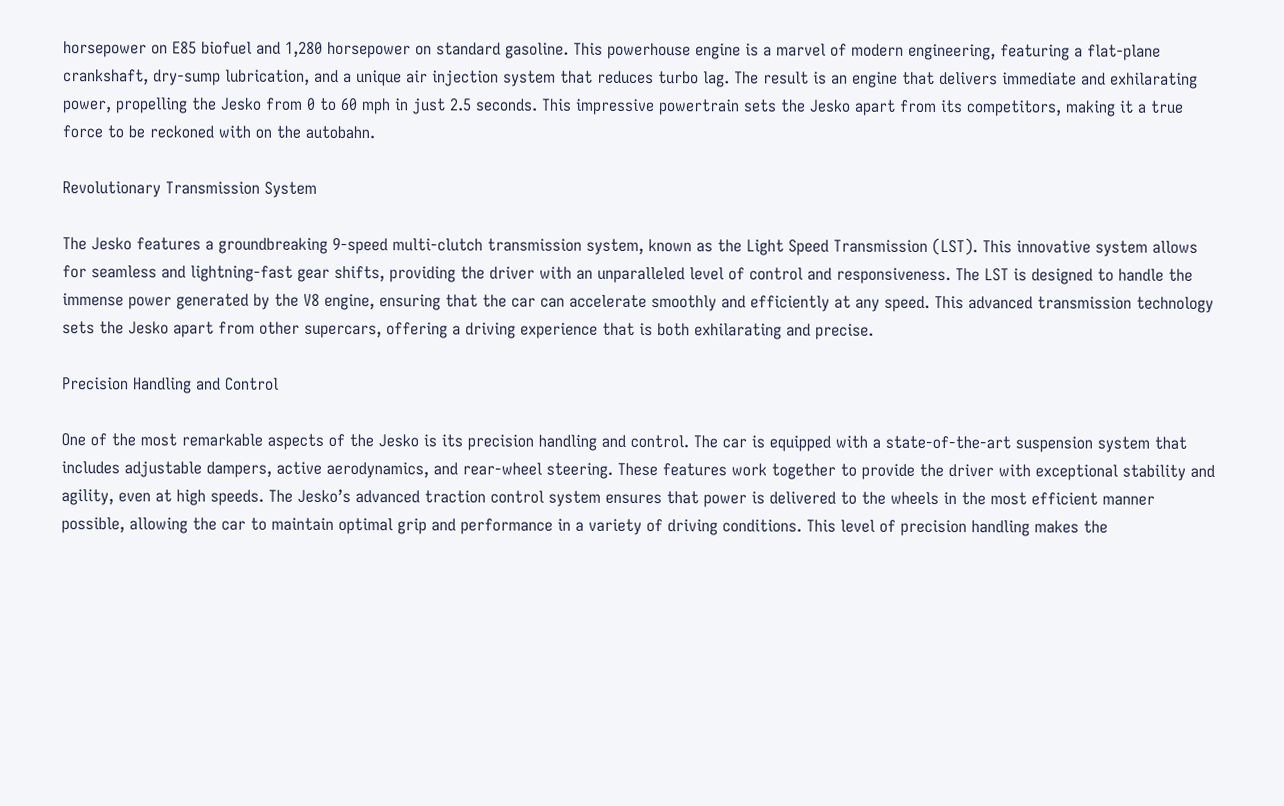horsepower on E85 biofuel and 1,280 horsepower on standard gasoline. This powerhouse engine is a marvel of modern engineering, featuring a flat-plane crankshaft, dry-sump lubrication, and a unique air injection system that reduces turbo lag. The result is an engine that delivers immediate and exhilarating power, propelling the Jesko from 0 to 60 mph in just 2.5 seconds. This impressive powertrain sets the Jesko apart from its competitors, making it a true force to be reckoned with on the autobahn.

Revolutionary Transmission System

The Jesko features a groundbreaking 9-speed multi-clutch transmission system, known as the Light Speed Transmission (LST). This innovative system allows for seamless and lightning-fast gear shifts, providing the driver with an unparalleled level of control and responsiveness. The LST is designed to handle the immense power generated by the V8 engine, ensuring that the car can accelerate smoothly and efficiently at any speed. This advanced transmission technology sets the Jesko apart from other supercars, offering a driving experience that is both exhilarating and precise.

Precision Handling and Control

One of the most remarkable aspects of the Jesko is its precision handling and control. The car is equipped with a state-of-the-art suspension system that includes adjustable dampers, active aerodynamics, and rear-wheel steering. These features work together to provide the driver with exceptional stability and agility, even at high speeds. The Jesko’s advanced traction control system ensures that power is delivered to the wheels in the most efficient manner possible, allowing the car to maintain optimal grip and performance in a variety of driving conditions. This level of precision handling makes the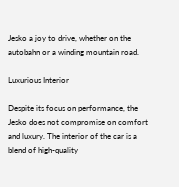Jesko a joy to drive, whether on the autobahn or a winding mountain road.

Luxurious Interior

Despite its focus on performance, the Jesko does not compromise on comfort and luxury. The interior of the car is a blend of high-quality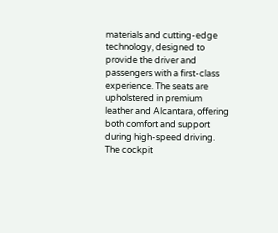materials and cutting-edge technology, designed to provide the driver and passengers with a first-class experience. The seats are upholstered in premium leather and Alcantara, offering both comfort and support during high-speed driving. The cockpit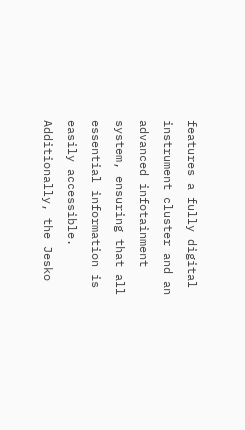features a fully digital instrument cluster and an advanced infotainment system, ensuring that all essential information is easily accessible. Additionally, the Jesko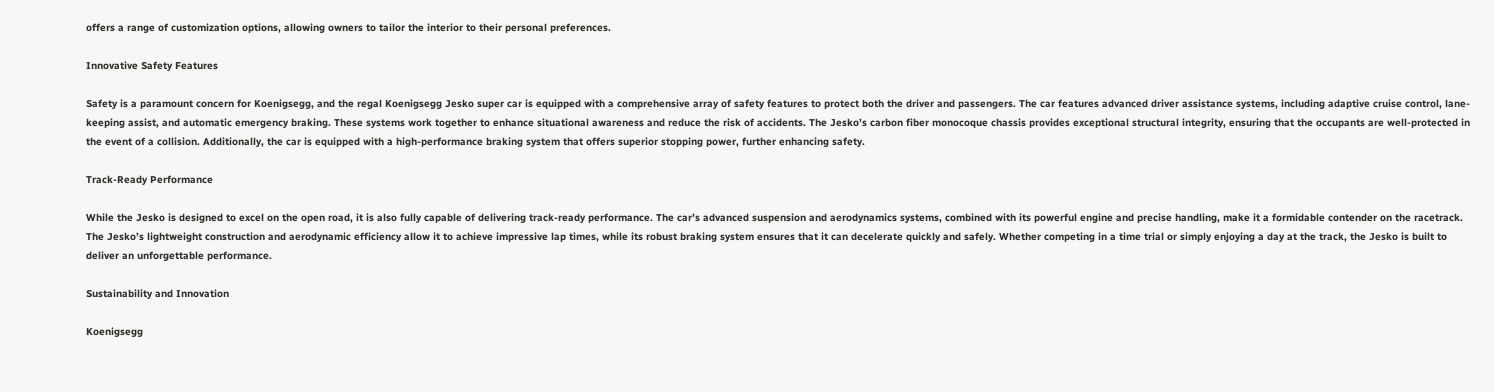offers a range of customization options, allowing owners to tailor the interior to their personal preferences.

Innovative Safety Features

Safety is a paramount concern for Koenigsegg, and the regal Koenigsegg Jesko super car is equipped with a comprehensive array of safety features to protect both the driver and passengers. The car features advanced driver assistance systems, including adaptive cruise control, lane-keeping assist, and automatic emergency braking. These systems work together to enhance situational awareness and reduce the risk of accidents. The Jesko’s carbon fiber monocoque chassis provides exceptional structural integrity, ensuring that the occupants are well-protected in the event of a collision. Additionally, the car is equipped with a high-performance braking system that offers superior stopping power, further enhancing safety.

Track-Ready Performance

While the Jesko is designed to excel on the open road, it is also fully capable of delivering track-ready performance. The car’s advanced suspension and aerodynamics systems, combined with its powerful engine and precise handling, make it a formidable contender on the racetrack. The Jesko’s lightweight construction and aerodynamic efficiency allow it to achieve impressive lap times, while its robust braking system ensures that it can decelerate quickly and safely. Whether competing in a time trial or simply enjoying a day at the track, the Jesko is built to deliver an unforgettable performance.

Sustainability and Innovation

Koenigsegg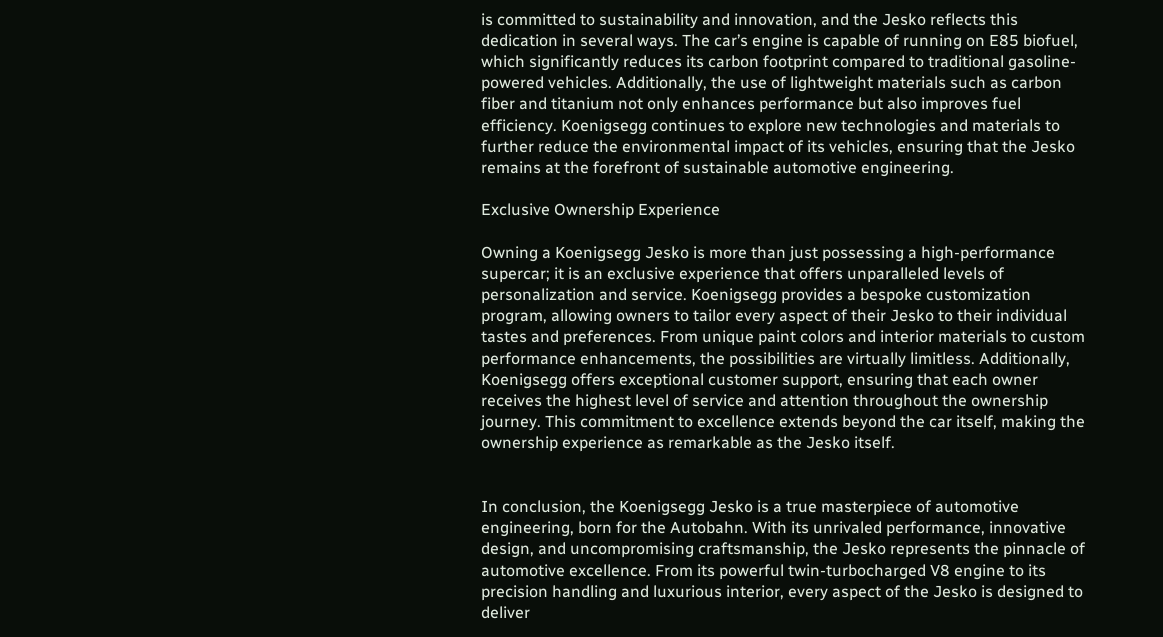is committed to sustainability and innovation, and the Jesko reflects this dedication in several ways. The car’s engine is capable of running on E85 biofuel, which significantly reduces its carbon footprint compared to traditional gasoline-powered vehicles. Additionally, the use of lightweight materials such as carbon fiber and titanium not only enhances performance but also improves fuel efficiency. Koenigsegg continues to explore new technologies and materials to further reduce the environmental impact of its vehicles, ensuring that the Jesko remains at the forefront of sustainable automotive engineering.

Exclusive Ownership Experience

Owning a Koenigsegg Jesko is more than just possessing a high-performance supercar; it is an exclusive experience that offers unparalleled levels of personalization and service. Koenigsegg provides a bespoke customization program, allowing owners to tailor every aspect of their Jesko to their individual tastes and preferences. From unique paint colors and interior materials to custom performance enhancements, the possibilities are virtually limitless. Additionally, Koenigsegg offers exceptional customer support, ensuring that each owner receives the highest level of service and attention throughout the ownership journey. This commitment to excellence extends beyond the car itself, making the ownership experience as remarkable as the Jesko itself.


In conclusion, the Koenigsegg Jesko is a true masterpiece of automotive engineering, born for the Autobahn. With its unrivaled performance, innovative design, and uncompromising craftsmanship, the Jesko represents the pinnacle of automotive excellence. From its powerful twin-turbocharged V8 engine to its precision handling and luxurious interior, every aspect of the Jesko is designed to deliver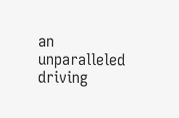an unparalleled driving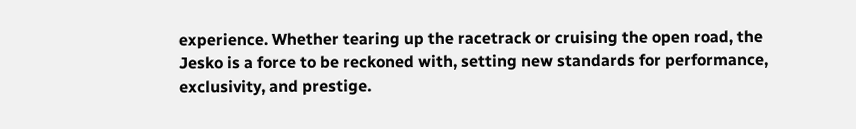experience. Whether tearing up the racetrack or cruising the open road, the Jesko is a force to be reckoned with, setting new standards for performance, exclusivity, and prestige.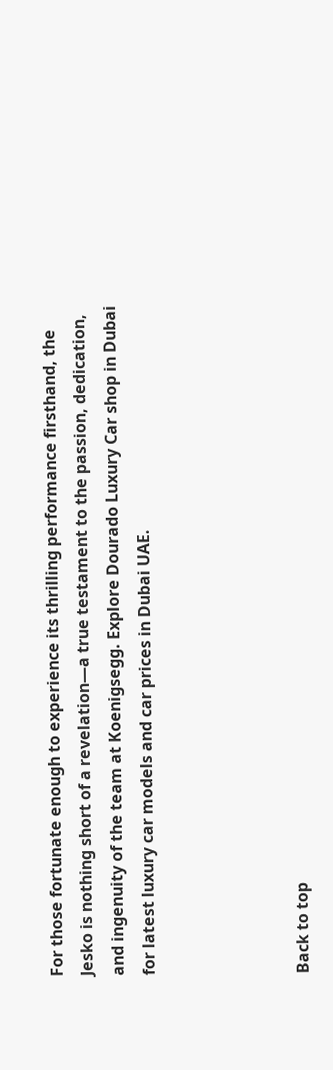For those fortunate enough to experience its thrilling performance firsthand, the Jesko is nothing short of a revelation—a true testament to the passion, dedication, and ingenuity of the team at Koenigsegg. Explore Dourado Luxury Car shop in Dubai for latest luxury car models and car prices in Dubai UAE.




Back to top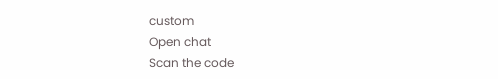custom
Open chat
Scan the code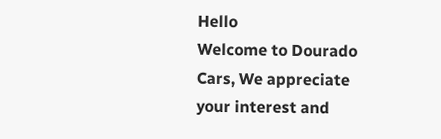Hello
Welcome to Dourado Cars, We appreciate your interest and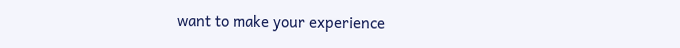want to make your experience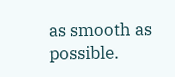as smooth as possible.